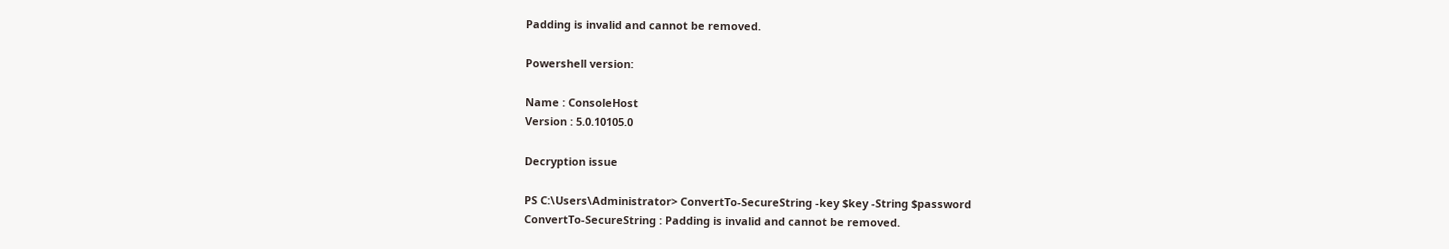Padding is invalid and cannot be removed.

Powershell version:

Name : ConsoleHost
Version : 5.0.10105.0

Decryption issue

PS C:\Users\Administrator> ConvertTo-SecureString -key $key -String $password
ConvertTo-SecureString : Padding is invalid and cannot be removed.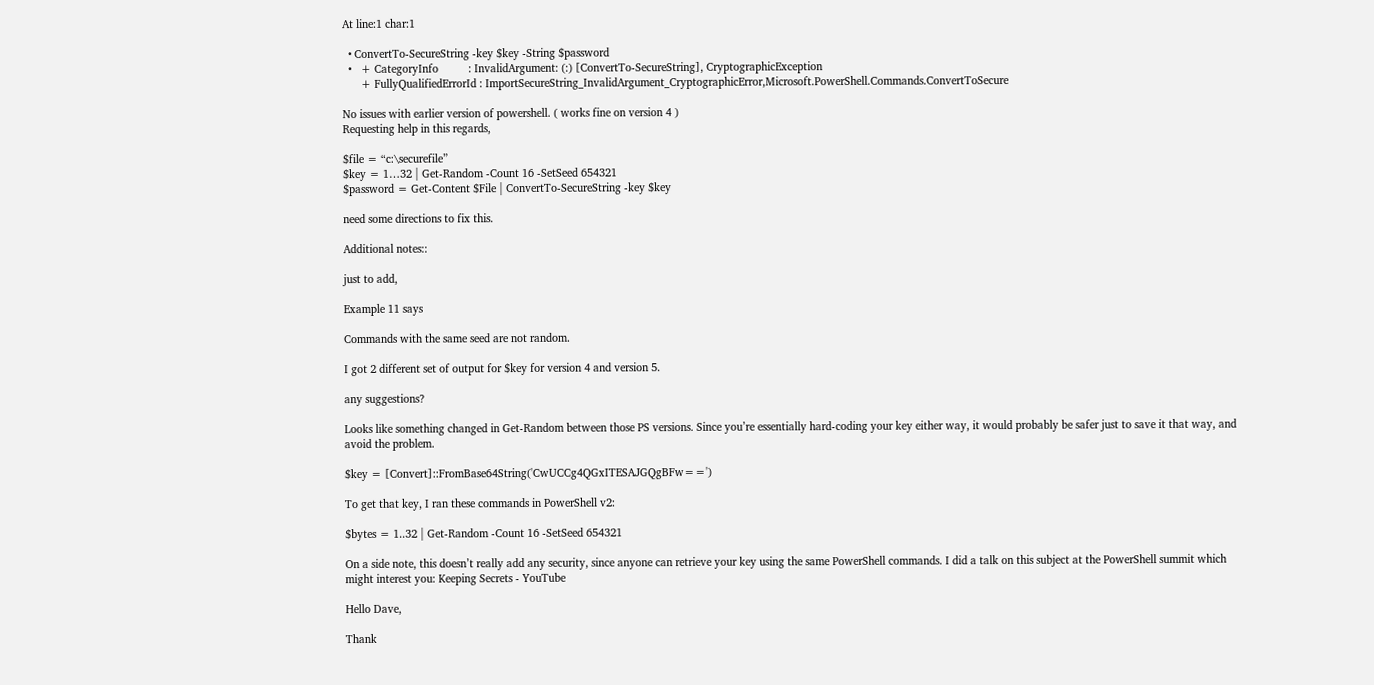At line:1 char:1

  • ConvertTo-SecureString -key $key -String $password
  •   + CategoryInfo          : InvalidArgument: (:) [ConvertTo-SecureString], CryptographicException
      + FullyQualifiedErrorId : ImportSecureString_InvalidArgument_CryptographicError,Microsoft.PowerShell.Commands.ConvertToSecure

No issues with earlier version of powershell. ( works fine on version 4 )
Requesting help in this regards,

$file = “c:\securefile”
$key = 1…32 | Get-Random -Count 16 -SetSeed 654321
$password = Get-Content $File | ConvertTo-SecureString -key $key

need some directions to fix this.

Additional notes::

just to add,

Example 11 says

Commands with the same seed are not random.

I got 2 different set of output for $key for version 4 and version 5.

any suggestions?

Looks like something changed in Get-Random between those PS versions. Since you’re essentially hard-coding your key either way, it would probably be safer just to save it that way, and avoid the problem.

$key = [Convert]::FromBase64String('CwUCCg4QGxITESAJGQgBFw==')

To get that key, I ran these commands in PowerShell v2:

$bytes = 1..32 | Get-Random -Count 16 -SetSeed 654321

On a side note, this doesn’t really add any security, since anyone can retrieve your key using the same PowerShell commands. I did a talk on this subject at the PowerShell summit which might interest you: Keeping Secrets - YouTube

Hello Dave,

Thank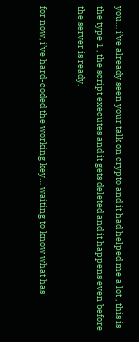you… i’ve already seen your talk on crypto and it had helped me a lot , this is the type 1 , the script executes and it gets deleted and it happens even before the server is ready.

for now, i’ve hard-coded the working key… waiting to know what has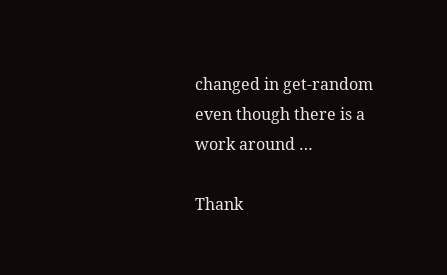changed in get-random even though there is a work around …

Thank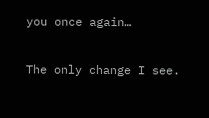you once again…

The only change I see.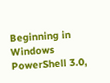Beginning in Windows PowerShell 3.0,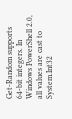Get-Random supports 64-bit integers. In Windows PowerShell 2.0, all values are cast to System.Int32